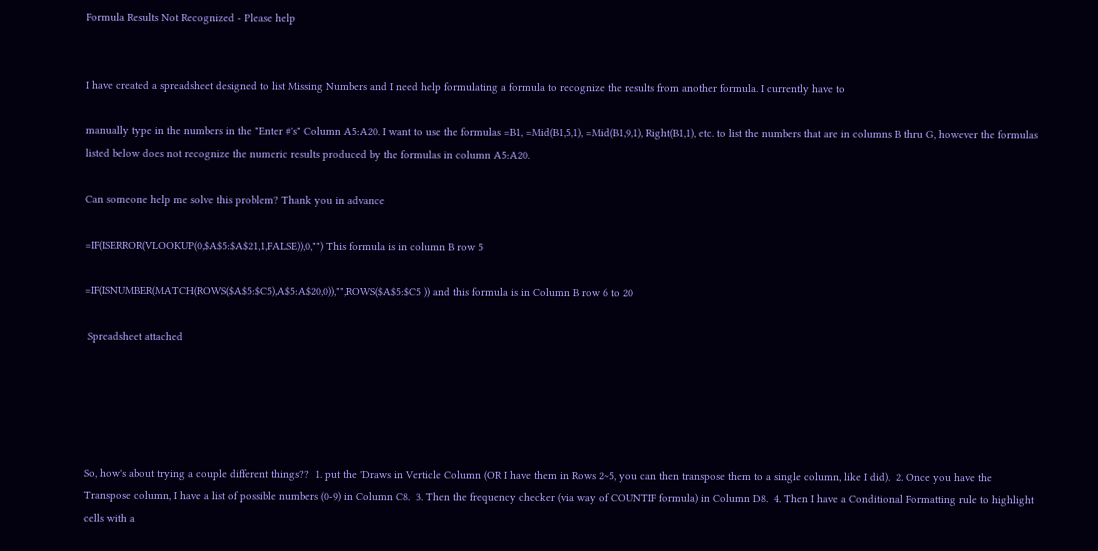Formula Results Not Recognized - Please help


I have created a spreadsheet designed to list Missing Numbers and I need help formulating a formula to recognize the results from another formula. I currently have to

manually type in the numbers in the "Enter #'s" Column A5:A20. I want to use the formulas =B1, =Mid(B1,5,1), =Mid(B1,9,1), Right(B1,1), etc. to list the numbers that are in columns B thru G, however the formulas listed below does not recognize the numeric results produced by the formulas in column A5:A20.

Can someone help me solve this problem? Thank you in advance

=IF(ISERROR(VLOOKUP(0,$A$5:$A$21,1,FALSE)),0,"") This formula is in column B row 5

=IF(ISNUMBER(MATCH(ROWS($A$5:$C5),A$5:A$20,0)),"",ROWS($A$5:$C5 )) and this formula is in Column B row 6 to 20

 Spreadsheet attached





So, how's about trying a couple different things??  1. put the 'Draws in Verticle Column (OR I have them in Rows 2~5, you can then transpose them to a single column, like I did).  2. Once you have the Transpose column, I have a list of possible numbers (0-9) in Column C8.  3. Then the frequency checker (via way of COUNTIF formula) in Column D8.  4. Then I have a Conditional Formatting rule to highlight cells with a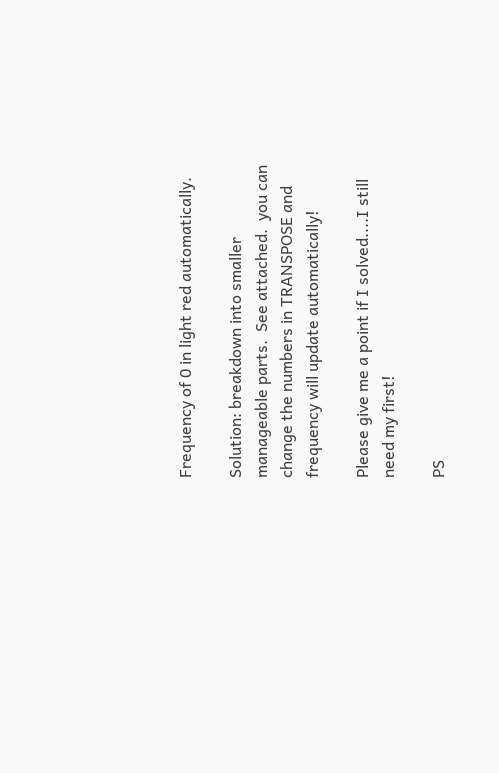Frequency of 0 in light red automatically.

Solution: breakdown into smaller manageable parts.  See attached.  you can change the numbers in TRANSPOSE and frequency will update automatically!

Please give me a point if I solved....I still need my first!

PS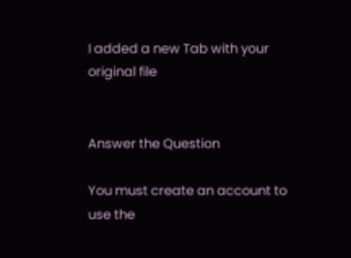I added a new Tab with your original file


Answer the Question

You must create an account to use the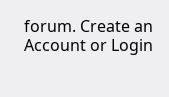forum. Create an Account or Login